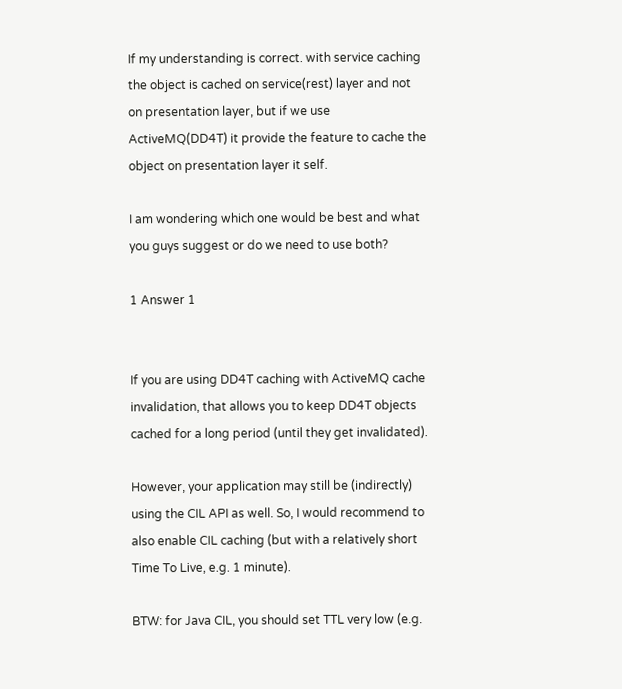If my understanding is correct. with service caching the object is cached on service(rest) layer and not on presentation layer, but if we use ActiveMQ(DD4T) it provide the feature to cache the object on presentation layer it self.

I am wondering which one would be best and what you guys suggest or do we need to use both?

1 Answer 1


If you are using DD4T caching with ActiveMQ cache invalidation, that allows you to keep DD4T objects cached for a long period (until they get invalidated).

However, your application may still be (indirectly) using the CIL API as well. So, I would recommend to also enable CIL caching (but with a relatively short Time To Live, e.g. 1 minute).

BTW: for Java CIL, you should set TTL very low (e.g.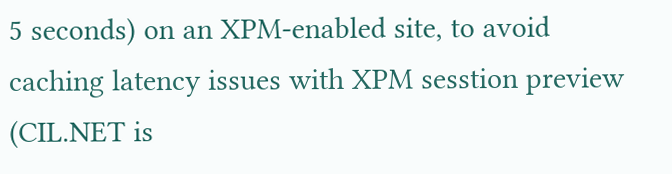5 seconds) on an XPM-enabled site, to avoid caching latency issues with XPM sesstion preview (CIL.NET is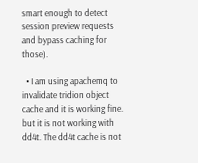smart enough to detect session preview requests and bypass caching for those).

  • I am using apachemq to invalidate tridion object cache and it is working fine. but it is not working with dd4t. The dd4t cache is not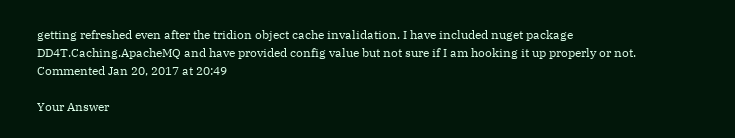getting refreshed even after the tridion object cache invalidation. I have included nuget package DD4T.Caching.ApacheMQ and have provided config value but not sure if I am hooking it up properly or not. Commented Jan 20, 2017 at 20:49

Your Answer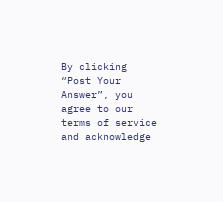By clicking “Post Your Answer”, you agree to our terms of service and acknowledge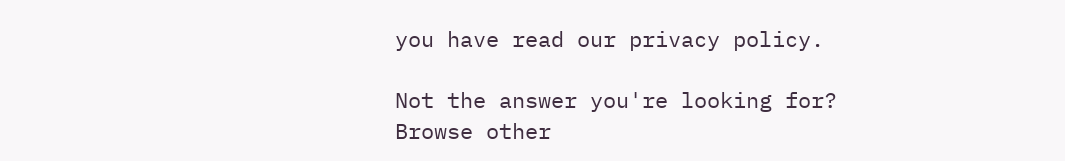you have read our privacy policy.

Not the answer you're looking for? Browse other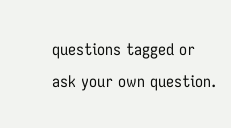questions tagged or ask your own question.